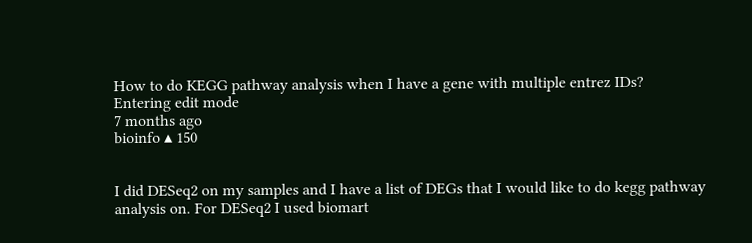How to do KEGG pathway analysis when I have a gene with multiple entrez IDs?
Entering edit mode
7 months ago
bioinfo ▴ 150


I did DESeq2 on my samples and I have a list of DEGs that I would like to do kegg pathway analysis on. For DESeq2 I used biomart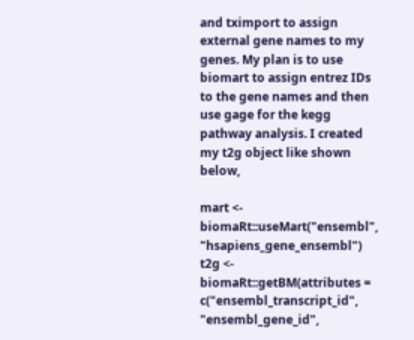and tximport to assign external gene names to my genes. My plan is to use biomart to assign entrez IDs to the gene names and then use gage for the kegg pathway analysis. I created my t2g object like shown below,

mart <- biomaRt::useMart("ensembl", "hsapiens_gene_ensembl")
t2g <- biomaRt::getBM(attributes = c("ensembl_transcript_id", "ensembl_gene_id",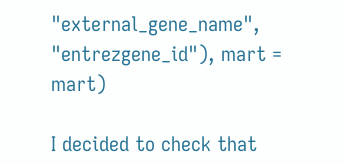"external_gene_name", "entrezgene_id"), mart = mart)

I decided to check that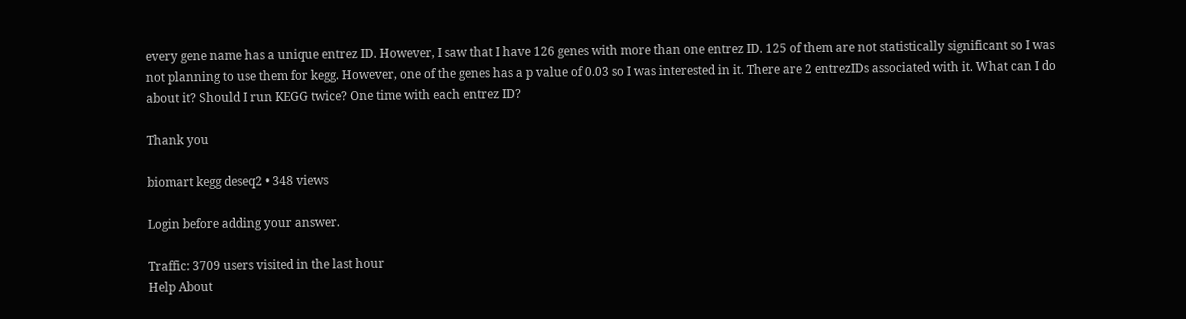every gene name has a unique entrez ID. However, I saw that I have 126 genes with more than one entrez ID. 125 of them are not statistically significant so I was not planning to use them for kegg. However, one of the genes has a p value of 0.03 so I was interested in it. There are 2 entrezIDs associated with it. What can I do about it? Should I run KEGG twice? One time with each entrez ID?

Thank you

biomart kegg deseq2 • 348 views

Login before adding your answer.

Traffic: 3709 users visited in the last hour
Help About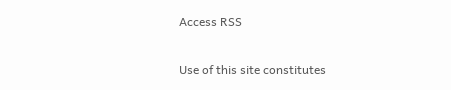Access RSS

Use of this site constitutes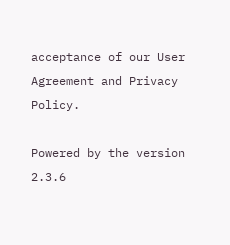acceptance of our User Agreement and Privacy Policy.

Powered by the version 2.3.6